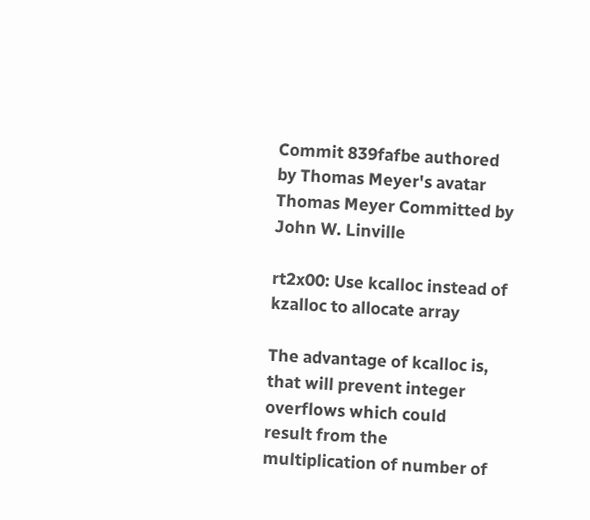Commit 839fafbe authored by Thomas Meyer's avatar Thomas Meyer Committed by John W. Linville

rt2x00: Use kcalloc instead of kzalloc to allocate array

The advantage of kcalloc is, that will prevent integer overflows which could
result from the multiplication of number of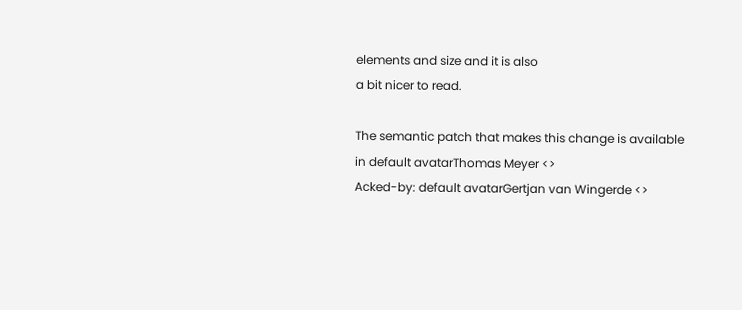elements and size and it is also
a bit nicer to read.

The semantic patch that makes this change is available
in default avatarThomas Meyer <>
Acked-by: default avatarGertjan van Wingerde <>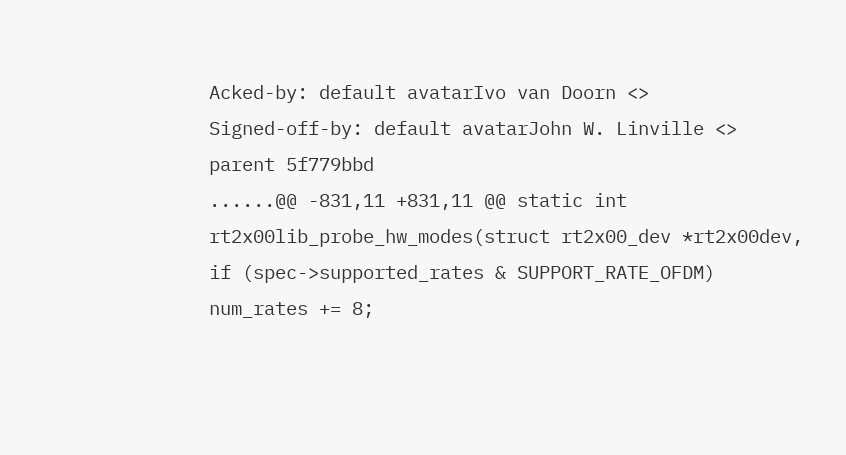Acked-by: default avatarIvo van Doorn <>
Signed-off-by: default avatarJohn W. Linville <>
parent 5f779bbd
......@@ -831,11 +831,11 @@ static int rt2x00lib_probe_hw_modes(struct rt2x00_dev *rt2x00dev,
if (spec->supported_rates & SUPPORT_RATE_OFDM)
num_rates += 8;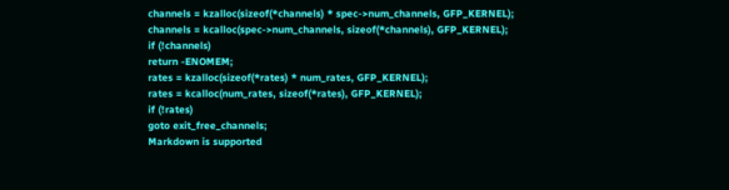channels = kzalloc(sizeof(*channels) * spec->num_channels, GFP_KERNEL);
channels = kcalloc(spec->num_channels, sizeof(*channels), GFP_KERNEL);
if (!channels)
return -ENOMEM;
rates = kzalloc(sizeof(*rates) * num_rates, GFP_KERNEL);
rates = kcalloc(num_rates, sizeof(*rates), GFP_KERNEL);
if (!rates)
goto exit_free_channels;
Markdown is supported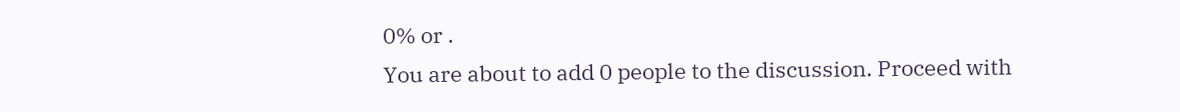0% or .
You are about to add 0 people to the discussion. Proceed with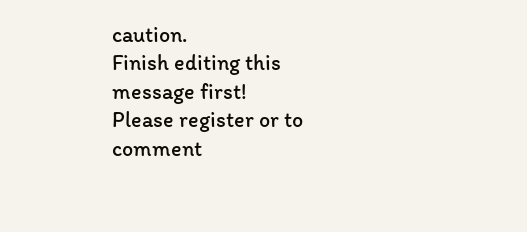caution.
Finish editing this message first!
Please register or to comment